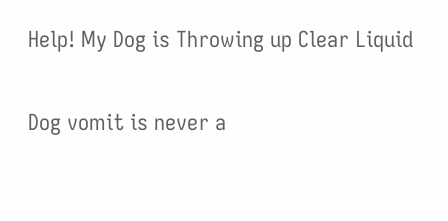Help! My Dog is Throwing up Clear Liquid

Dog vomit is never a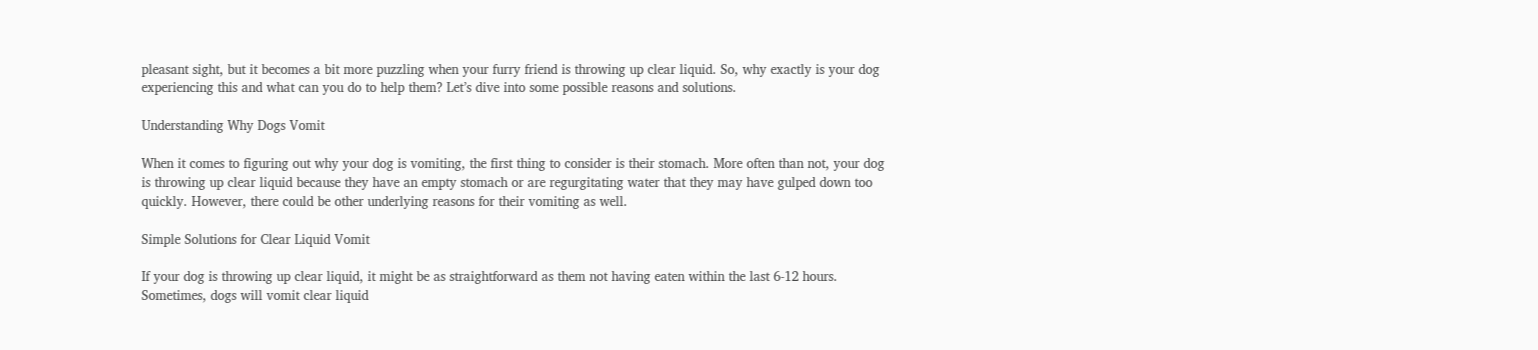pleasant sight, but it becomes a bit more puzzling when your furry friend is throwing up clear liquid. So, why exactly is your dog experiencing this and what can you do to help them? Let’s dive into some possible reasons and solutions.

Understanding Why Dogs Vomit

When it comes to figuring out why your dog is vomiting, the first thing to consider is their stomach. More often than not, your dog is throwing up clear liquid because they have an empty stomach or are regurgitating water that they may have gulped down too quickly. However, there could be other underlying reasons for their vomiting as well.

Simple Solutions for Clear Liquid Vomit

If your dog is throwing up clear liquid, it might be as straightforward as them not having eaten within the last 6-12 hours. Sometimes, dogs will vomit clear liquid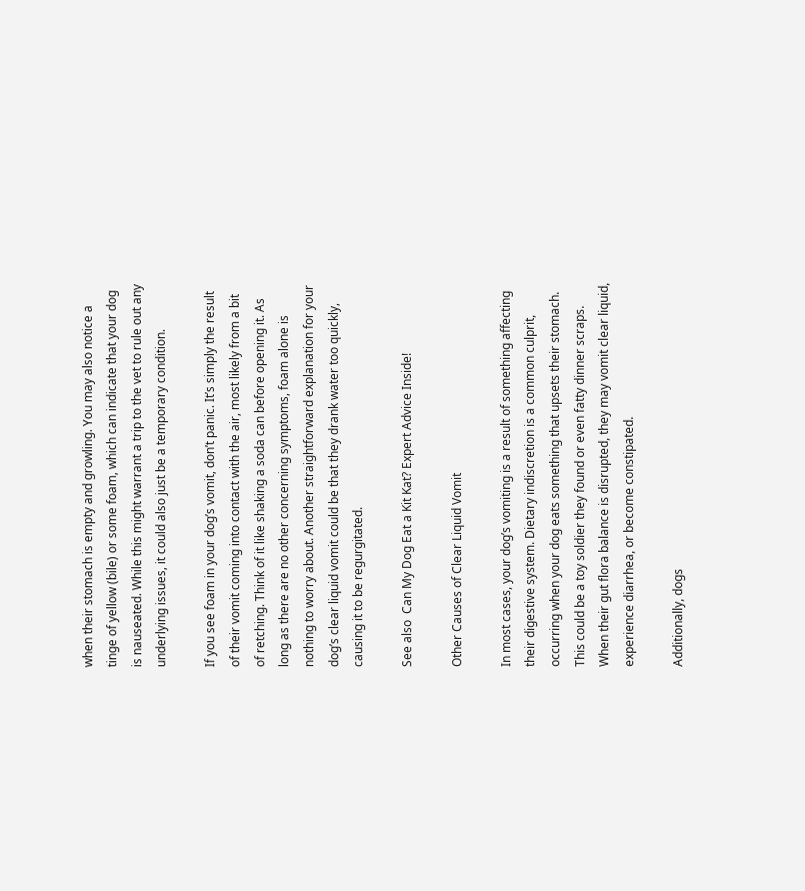when their stomach is empty and growling. You may also notice a tinge of yellow (bile) or some foam, which can indicate that your dog is nauseated. While this might warrant a trip to the vet to rule out any underlying issues, it could also just be a temporary condition.

If you see foam in your dog’s vomit, don’t panic. It’s simply the result of their vomit coming into contact with the air, most likely from a bit of retching. Think of it like shaking a soda can before opening it. As long as there are no other concerning symptoms, foam alone is nothing to worry about. Another straightforward explanation for your dog’s clear liquid vomit could be that they drank water too quickly, causing it to be regurgitated.

See also  Can My Dog Eat a Kit Kat? Expert Advice Inside!

Other Causes of Clear Liquid Vomit

In most cases, your dog’s vomiting is a result of something affecting their digestive system. Dietary indiscretion is a common culprit, occurring when your dog eats something that upsets their stomach. This could be a toy soldier they found or even fatty dinner scraps. When their gut flora balance is disrupted, they may vomit clear liquid, experience diarrhea, or become constipated.

Additionally, dogs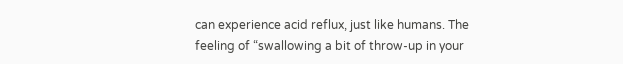can experience acid reflux, just like humans. The feeling of “swallowing a bit of throw-up in your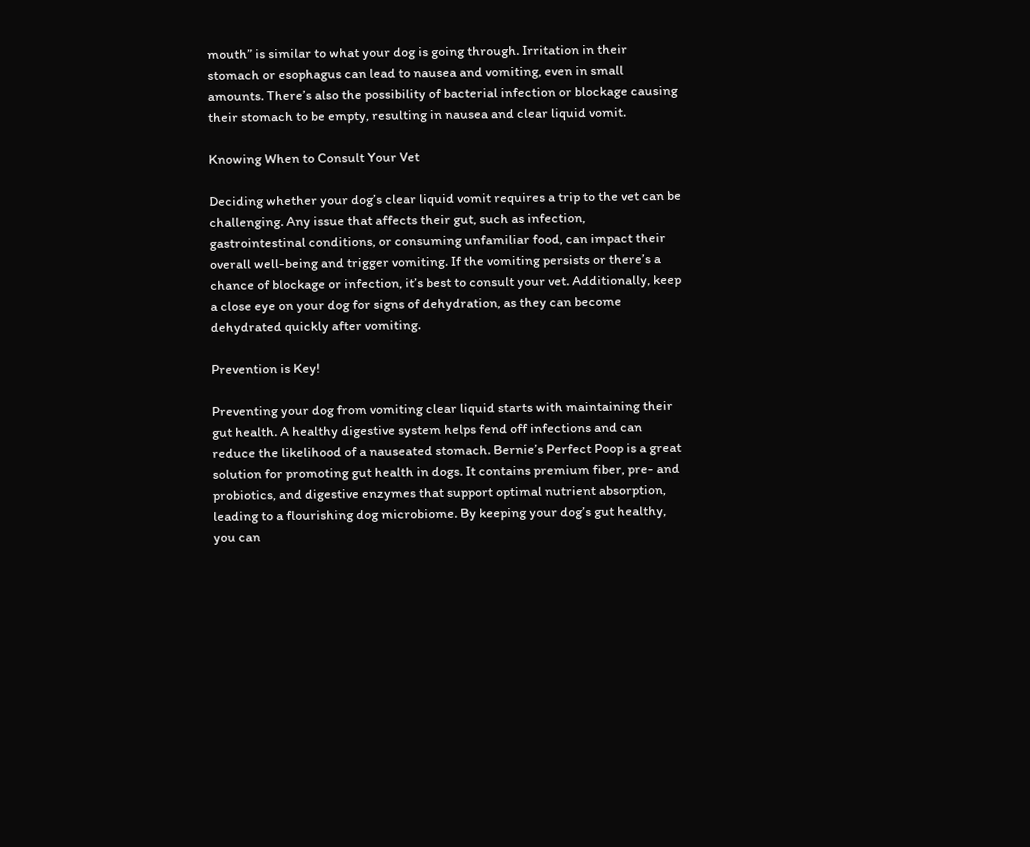mouth” is similar to what your dog is going through. Irritation in their stomach or esophagus can lead to nausea and vomiting, even in small amounts. There’s also the possibility of bacterial infection or blockage causing their stomach to be empty, resulting in nausea and clear liquid vomit.

Knowing When to Consult Your Vet

Deciding whether your dog’s clear liquid vomit requires a trip to the vet can be challenging. Any issue that affects their gut, such as infection, gastrointestinal conditions, or consuming unfamiliar food, can impact their overall well-being and trigger vomiting. If the vomiting persists or there’s a chance of blockage or infection, it’s best to consult your vet. Additionally, keep a close eye on your dog for signs of dehydration, as they can become dehydrated quickly after vomiting.

Prevention is Key!

Preventing your dog from vomiting clear liquid starts with maintaining their gut health. A healthy digestive system helps fend off infections and can reduce the likelihood of a nauseated stomach. Bernie’s Perfect Poop is a great solution for promoting gut health in dogs. It contains premium fiber, pre- and probiotics, and digestive enzymes that support optimal nutrient absorption, leading to a flourishing dog microbiome. By keeping your dog’s gut healthy, you can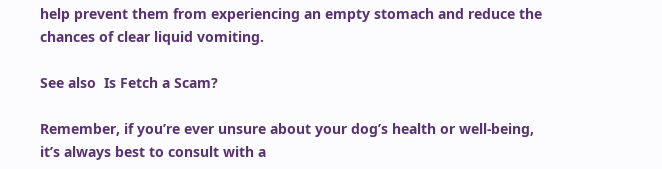help prevent them from experiencing an empty stomach and reduce the chances of clear liquid vomiting.

See also  Is Fetch a Scam?

Remember, if you’re ever unsure about your dog’s health or well-being, it’s always best to consult with a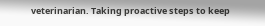veterinarian. Taking proactive steps to keep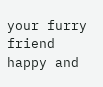your furry friend happy and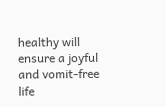healthy will ensure a joyful and vomit-free life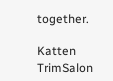together.

Katten TrimSalon